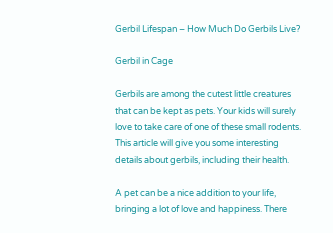Gerbil Lifespan – How Much Do Gerbils Live?

Gerbil in Cage

Gerbils are among the cutest little creatures that can be kept as pets. Your kids will surely love to take care of one of these small rodents. This article will give you some interesting details about gerbils, including their health.

A pet can be a nice addition to your life, bringing a lot of love and happiness. There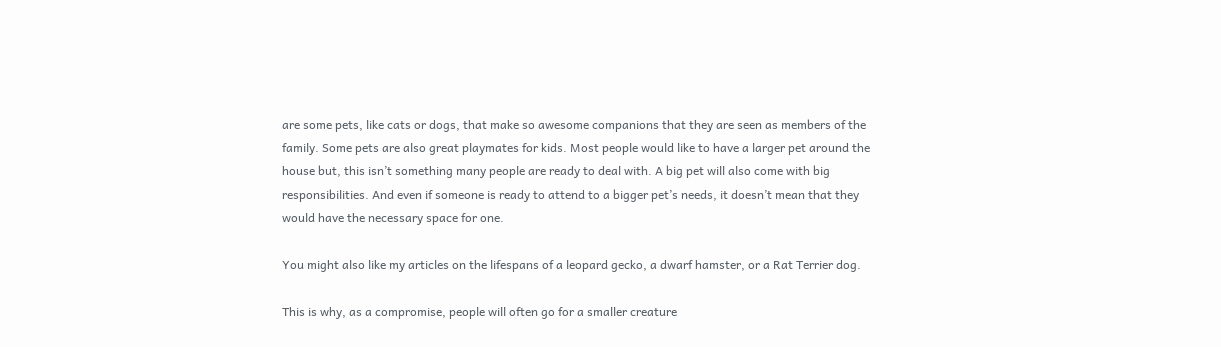are some pets, like cats or dogs, that make so awesome companions that they are seen as members of the family. Some pets are also great playmates for kids. Most people would like to have a larger pet around the house but, this isn’t something many people are ready to deal with. A big pet will also come with big responsibilities. And even if someone is ready to attend to a bigger pet’s needs, it doesn’t mean that they would have the necessary space for one.

You might also like my articles on the lifespans of a leopard gecko, a dwarf hamster, or a Rat Terrier dog.

This is why, as a compromise, people will often go for a smaller creature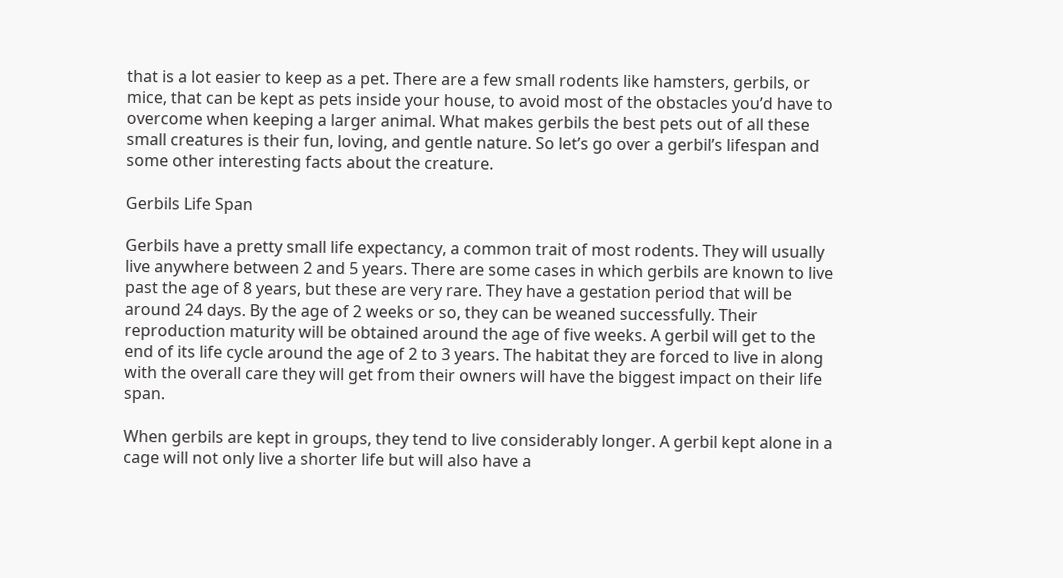that is a lot easier to keep as a pet. There are a few small rodents like hamsters, gerbils, or mice, that can be kept as pets inside your house, to avoid most of the obstacles you’d have to overcome when keeping a larger animal. What makes gerbils the best pets out of all these small creatures is their fun, loving, and gentle nature. So let’s go over a gerbil’s lifespan and some other interesting facts about the creature.

Gerbils Life Span

Gerbils have a pretty small life expectancy, a common trait of most rodents. They will usually live anywhere between 2 and 5 years. There are some cases in which gerbils are known to live past the age of 8 years, but these are very rare. They have a gestation period that will be around 24 days. By the age of 2 weeks or so, they can be weaned successfully. Their reproduction maturity will be obtained around the age of five weeks. A gerbil will get to the end of its life cycle around the age of 2 to 3 years. The habitat they are forced to live in along with the overall care they will get from their owners will have the biggest impact on their life span.

When gerbils are kept in groups, they tend to live considerably longer. A gerbil kept alone in a cage will not only live a shorter life but will also have a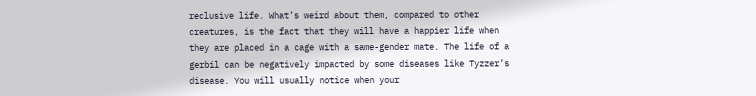reclusive life. What’s weird about them, compared to other creatures, is the fact that they will have a happier life when they are placed in a cage with a same-gender mate. The life of a gerbil can be negatively impacted by some diseases like Tyzzer’s disease. You will usually notice when your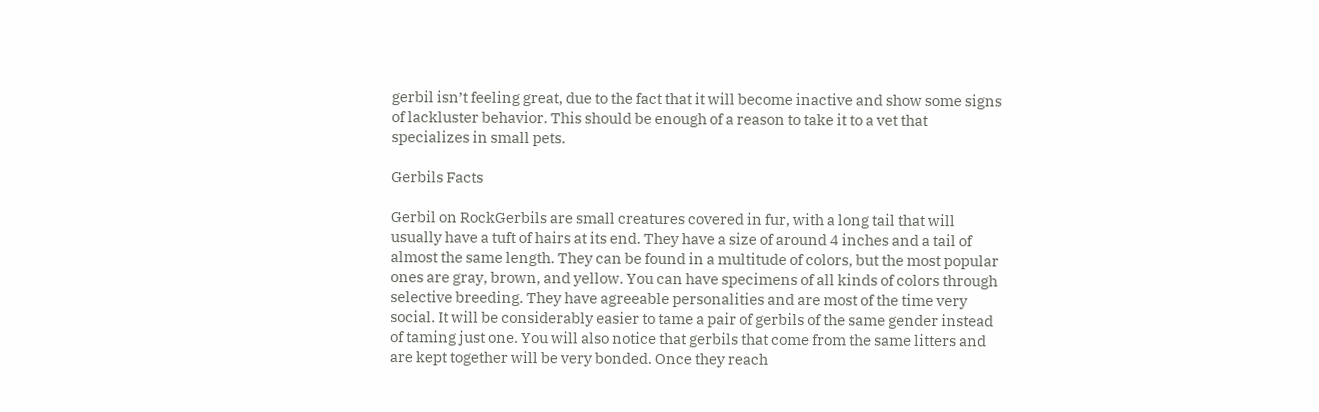gerbil isn’t feeling great, due to the fact that it will become inactive and show some signs of lackluster behavior. This should be enough of a reason to take it to a vet that specializes in small pets.

Gerbils Facts

Gerbil on RockGerbils are small creatures covered in fur, with a long tail that will usually have a tuft of hairs at its end. They have a size of around 4 inches and a tail of almost the same length. They can be found in a multitude of colors, but the most popular ones are gray, brown, and yellow. You can have specimens of all kinds of colors through selective breeding. They have agreeable personalities and are most of the time very social. It will be considerably easier to tame a pair of gerbils of the same gender instead of taming just one. You will also notice that gerbils that come from the same litters and are kept together will be very bonded. Once they reach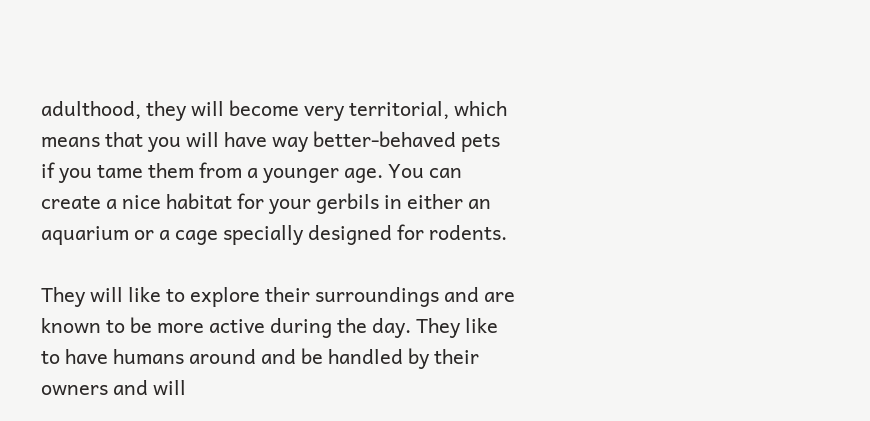adulthood, they will become very territorial, which means that you will have way better-behaved pets if you tame them from a younger age. You can create a nice habitat for your gerbils in either an aquarium or a cage specially designed for rodents.

They will like to explore their surroundings and are known to be more active during the day. They like to have humans around and be handled by their owners and will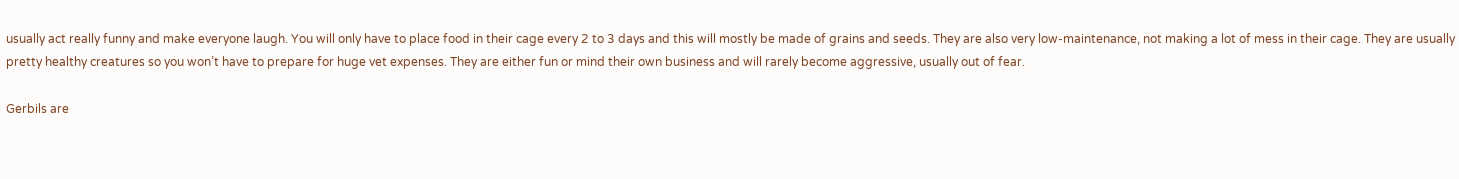usually act really funny and make everyone laugh. You will only have to place food in their cage every 2 to 3 days and this will mostly be made of grains and seeds. They are also very low-maintenance, not making a lot of mess in their cage. They are usually pretty healthy creatures so you won’t have to prepare for huge vet expenses. They are either fun or mind their own business and will rarely become aggressive, usually out of fear.

Gerbils are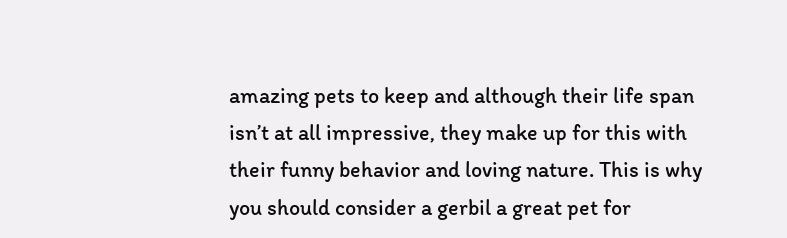amazing pets to keep and although their life span isn’t at all impressive, they make up for this with their funny behavior and loving nature. This is why you should consider a gerbil a great pet for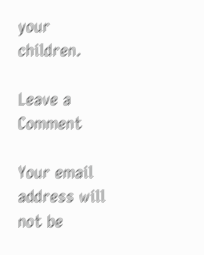your children.

Leave a Comment

Your email address will not be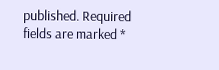published. Required fields are marked *